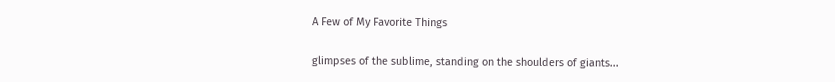A Few of My Favorite Things

glimpses of the sublime, standing on the shoulders of giants...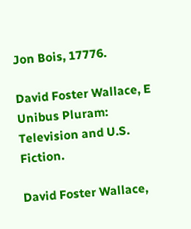Jon Bois, 17776.

David Foster Wallace, E Unibus Pluram: Television and U.S. Fiction.

David Foster Wallace,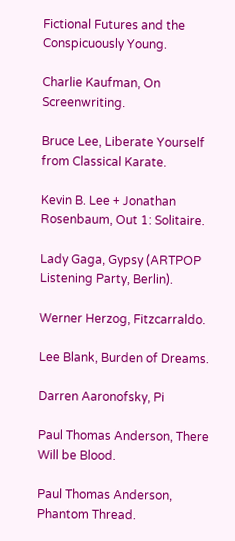Fictional Futures and the Conspicuously Young.

Charlie Kaufman, On Screenwriting.

Bruce Lee, Liberate Yourself from Classical Karate.

Kevin B. Lee + Jonathan Rosenbaum, Out 1: Solitaire.

Lady Gaga, Gypsy (ARTPOP Listening Party, Berlin).

Werner Herzog, Fitzcarraldo.

Lee Blank, Burden of Dreams.

Darren Aaronofsky, Pi

Paul Thomas Anderson, There Will be Blood.

Paul Thomas Anderson, Phantom Thread.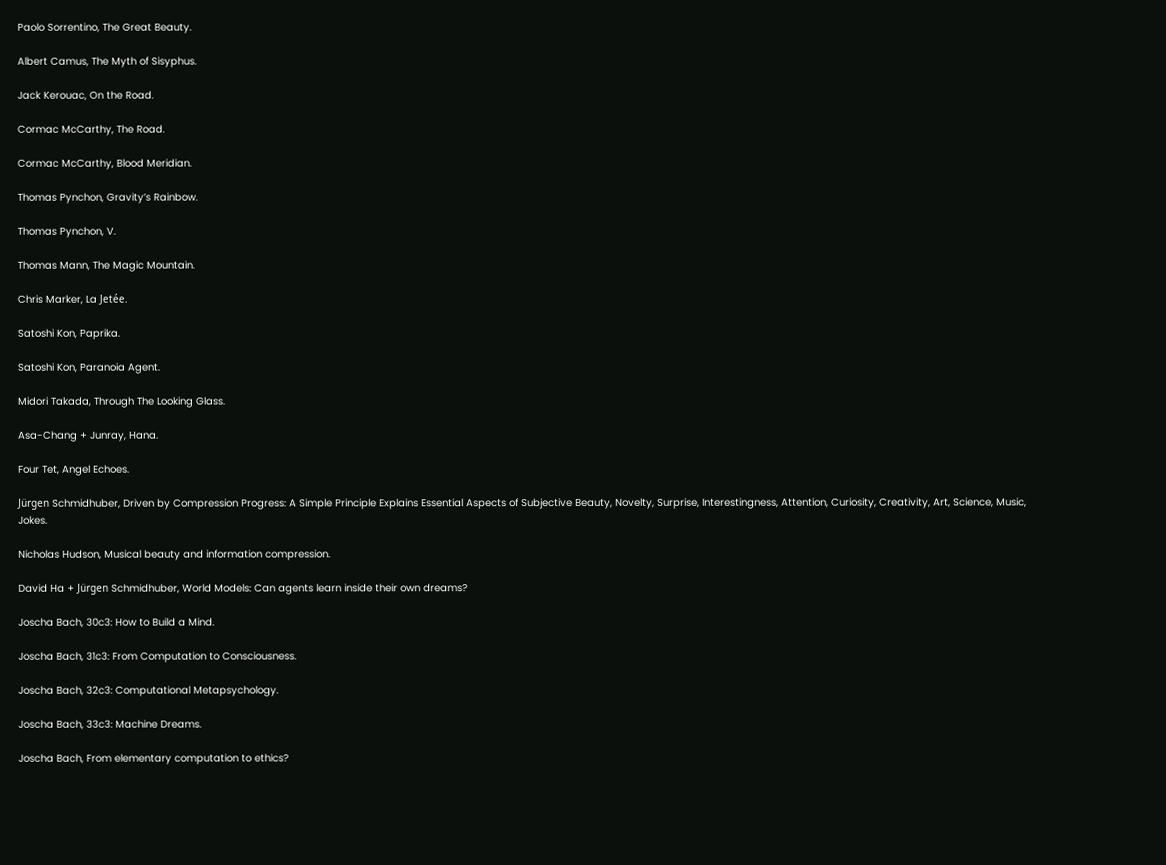Paolo Sorrentino, The Great Beauty.

Albert Camus, The Myth of Sisyphus.

Jack Kerouac, On the Road.

Cormac McCarthy, The Road.

Cormac McCarthy, Blood Meridian.

Thomas Pynchon, Gravity’s Rainbow.

Thomas Pynchon, V.

Thomas Mann, The Magic Mountain.

Chris Marker, La Jetée.

Satoshi Kon, Paprika.

Satoshi Kon, Paranoia Agent.

Midori Takada, Through The Looking Glass.

Asa-Chang + Junray, Hana.

Four Tet, Angel Echoes.

Jürgen Schmidhuber, Driven by Compression Progress: A Simple Principle Explains Essential Aspects of Subjective Beauty, Novelty, Surprise, Interestingness, Attention, Curiosity, Creativity, Art, Science, Music, Jokes.

Nicholas Hudson, Musical beauty and information compression.

David Ha + Jürgen Schmidhuber, World Models: Can agents learn inside their own dreams?

Joscha Bach, 30c3: How to Build a Mind.

Joscha Bach, 31c3: From Computation to Consciousness.

Joscha Bach, 32c3: Computational Metapsychology.

Joscha Bach, 33c3: Machine Dreams.

Joscha Bach, From elementary computation to ethics?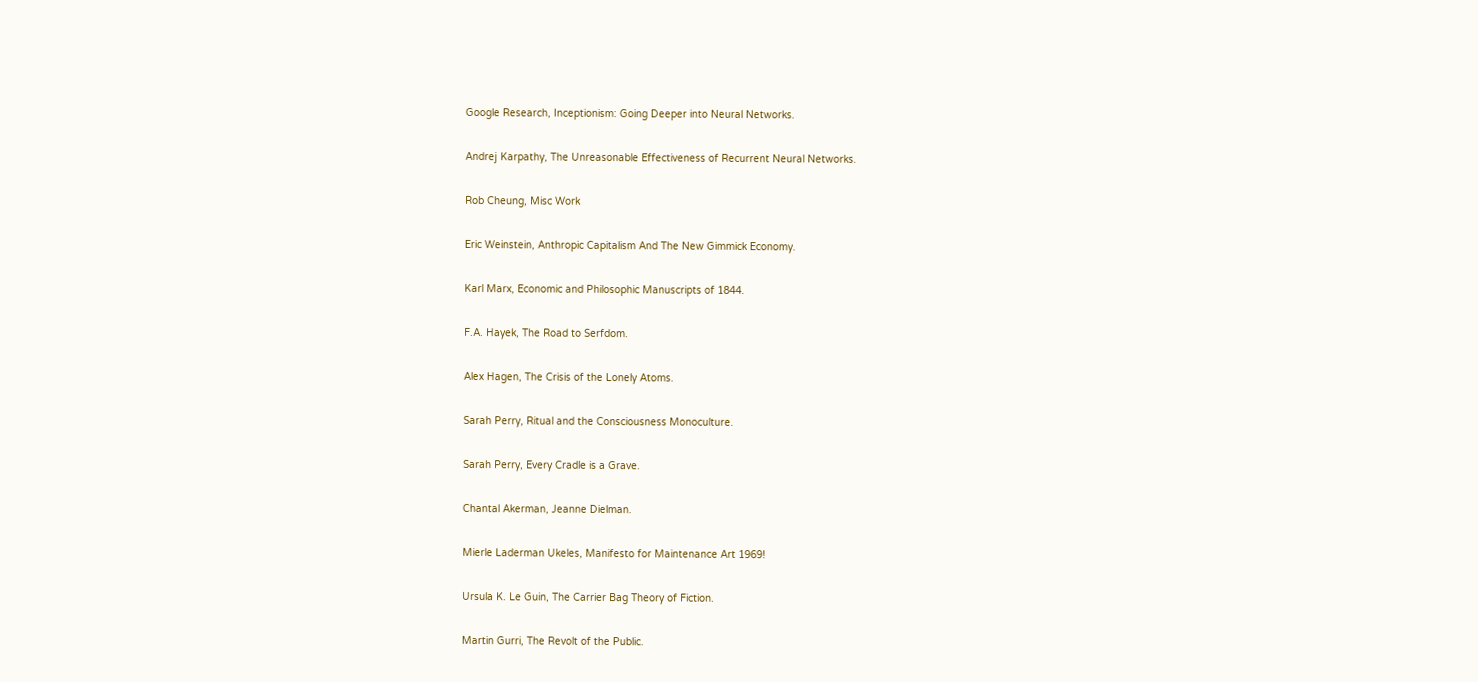Google Research, Inceptionism: Going Deeper into Neural Networks.

Andrej Karpathy, The Unreasonable Effectiveness of Recurrent Neural Networks.

Rob Cheung, Misc Work

Eric Weinstein, Anthropic Capitalism And The New Gimmick Economy.

Karl Marx, Economic and Philosophic Manuscripts of 1844.

F.A. Hayek, The Road to Serfdom.

Alex Hagen, The Crisis of the Lonely Atoms.

Sarah Perry, Ritual and the Consciousness Monoculture.

Sarah Perry, Every Cradle is a Grave.

Chantal Akerman, Jeanne Dielman.

Mierle Laderman Ukeles, Manifesto for Maintenance Art 1969!

Ursula K. Le Guin, The Carrier Bag Theory of Fiction.

Martin Gurri, The Revolt of the Public.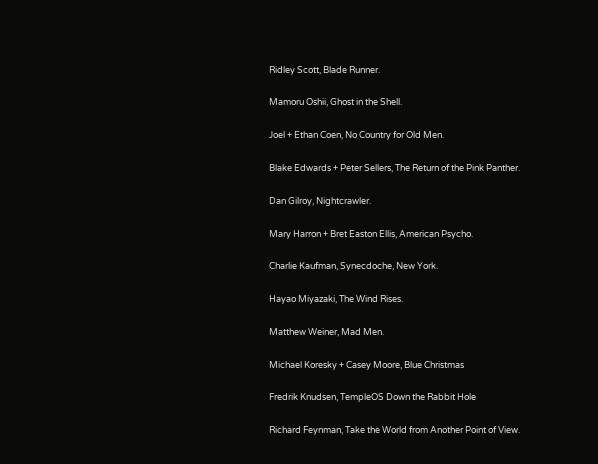Ridley Scott, Blade Runner.

Mamoru Oshii, Ghost in the Shell.

Joel + Ethan Coen, No Country for Old Men.

Blake Edwards + Peter Sellers, The Return of the Pink Panther.

Dan Gilroy, Nightcrawler.

Mary Harron + Bret Easton Ellis, American Psycho.

Charlie Kaufman, Synecdoche, New York.

Hayao Miyazaki, The Wind Rises.

Matthew Weiner, Mad Men.

Michael Koresky + Casey Moore, Blue Christmas

Fredrik Knudsen, TempleOS Down the Rabbit Hole

Richard Feynman, Take the World from Another Point of View.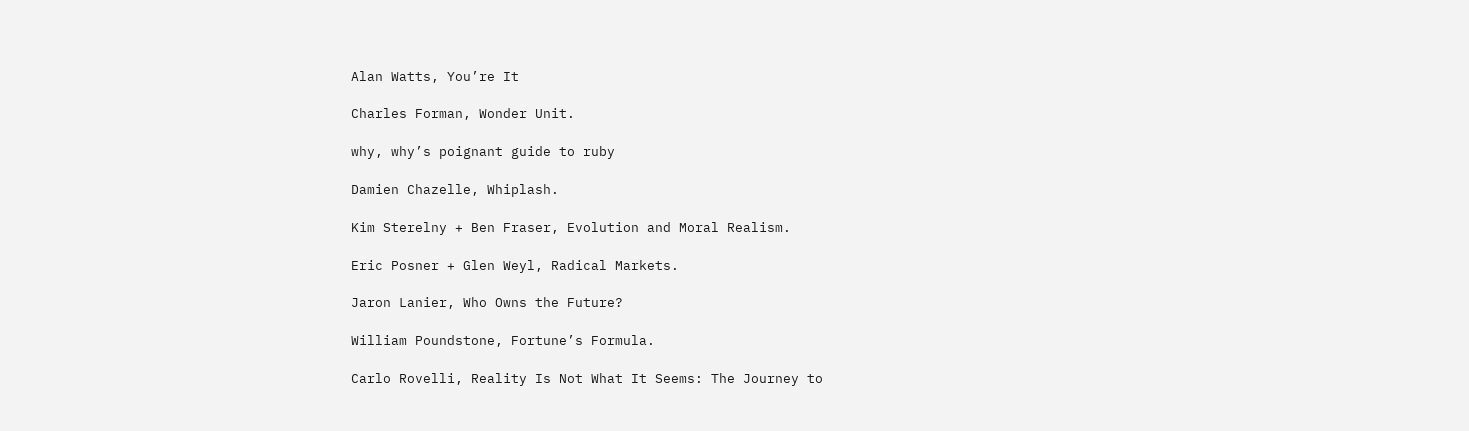Alan Watts, You’re It

Charles Forman, Wonder Unit.

why, why’s poignant guide to ruby

Damien Chazelle, Whiplash.

Kim Sterelny + Ben Fraser, Evolution and Moral Realism.

Eric Posner + Glen Weyl, Radical Markets.

Jaron Lanier, Who Owns the Future?

William Poundstone, Fortune’s Formula.

Carlo Rovelli, Reality Is Not What It Seems: The Journey to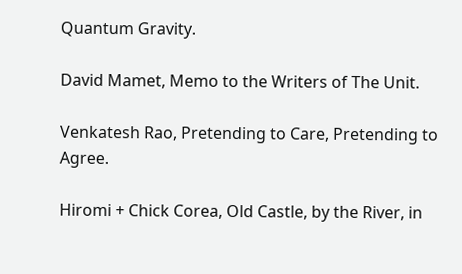Quantum Gravity.

David Mamet, Memo to the Writers of The Unit.

Venkatesh Rao, Pretending to Care, Pretending to Agree.

Hiromi + Chick Corea, Old Castle, by the River, in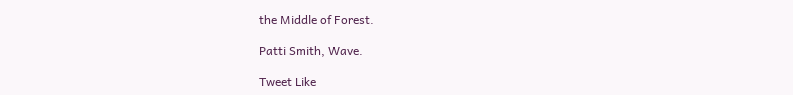the Middle of Forest.

Patti Smith, Wave.

Tweet Like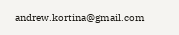andrew.kortina@gmail.com